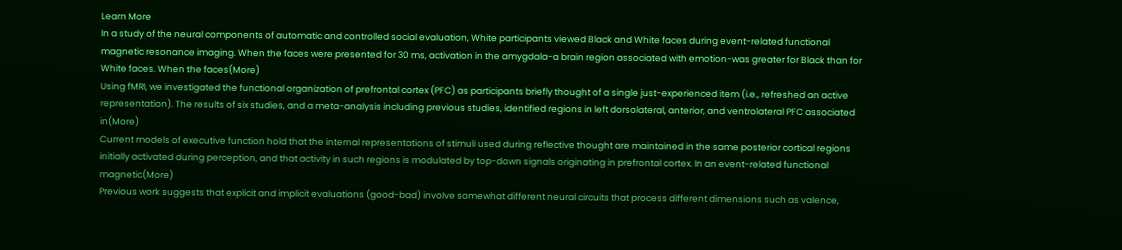Learn More
In a study of the neural components of automatic and controlled social evaluation, White participants viewed Black and White faces during event-related functional magnetic resonance imaging. When the faces were presented for 30 ms, activation in the amygdala-a brain region associated with emotion-was greater for Black than for White faces. When the faces(More)
Using fMRI, we investigated the functional organization of prefrontal cortex (PFC) as participants briefly thought of a single just-experienced item (i.e., refreshed an active representation). The results of six studies, and a meta-analysis including previous studies, identified regions in left dorsolateral, anterior, and ventrolateral PFC associated in(More)
Current models of executive function hold that the internal representations of stimuli used during reflective thought are maintained in the same posterior cortical regions initially activated during perception, and that activity in such regions is modulated by top-down signals originating in prefrontal cortex. In an event-related functional magnetic(More)
Previous work suggests that explicit and implicit evaluations (good-bad) involve somewhat different neural circuits that process different dimensions such as valence,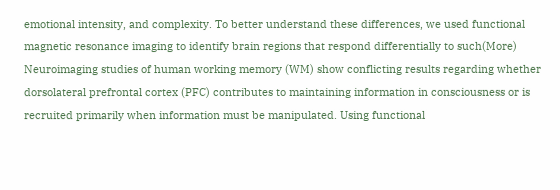emotional intensity, and complexity. To better understand these differences, we used functional magnetic resonance imaging to identify brain regions that respond differentially to such(More)
Neuroimaging studies of human working memory (WM) show conflicting results regarding whether dorsolateral prefrontal cortex (PFC) contributes to maintaining information in consciousness or is recruited primarily when information must be manipulated. Using functional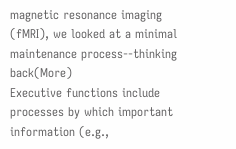magnetic resonance imaging (fMRI), we looked at a minimal maintenance process--thinking back(More)
Executive functions include processes by which important information (e.g.,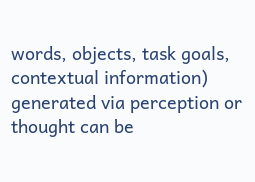words, objects, task goals, contextual information) generated via perception or thought can be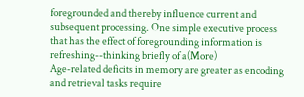foregrounded and thereby influence current and subsequent processing. One simple executive process that has the effect of foregrounding information is refreshing--thinking briefly of a(More)
Age-related deficits in memory are greater as encoding and retrieval tasks require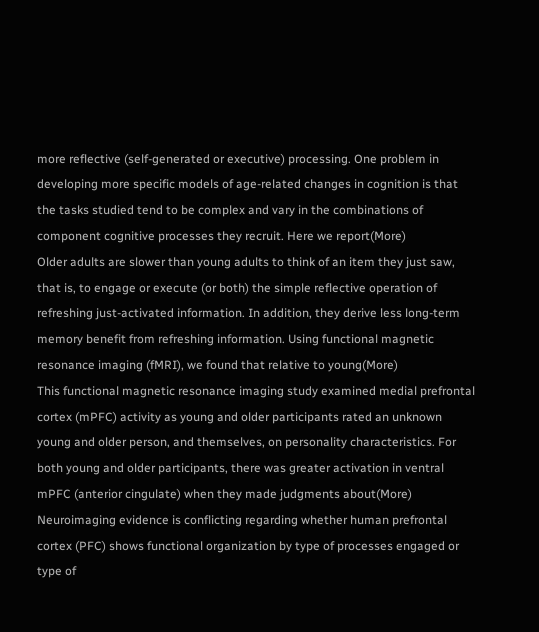more reflective (self-generated or executive) processing. One problem in developing more specific models of age-related changes in cognition is that the tasks studied tend to be complex and vary in the combinations of component cognitive processes they recruit. Here we report(More)
Older adults are slower than young adults to think of an item they just saw, that is, to engage or execute (or both) the simple reflective operation of refreshing just-activated information. In addition, they derive less long-term memory benefit from refreshing information. Using functional magnetic resonance imaging (fMRI), we found that relative to young(More)
This functional magnetic resonance imaging study examined medial prefrontal cortex (mPFC) activity as young and older participants rated an unknown young and older person, and themselves, on personality characteristics. For both young and older participants, there was greater activation in ventral mPFC (anterior cingulate) when they made judgments about(More)
Neuroimaging evidence is conflicting regarding whether human prefrontal cortex (PFC) shows functional organization by type of processes engaged or type of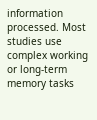information processed. Most studies use complex working or long-term memory tasks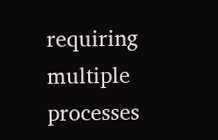requiring multiple processes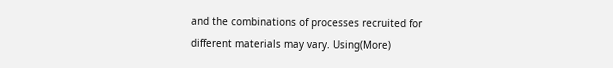and the combinations of processes recruited for different materials may vary. Using(More)